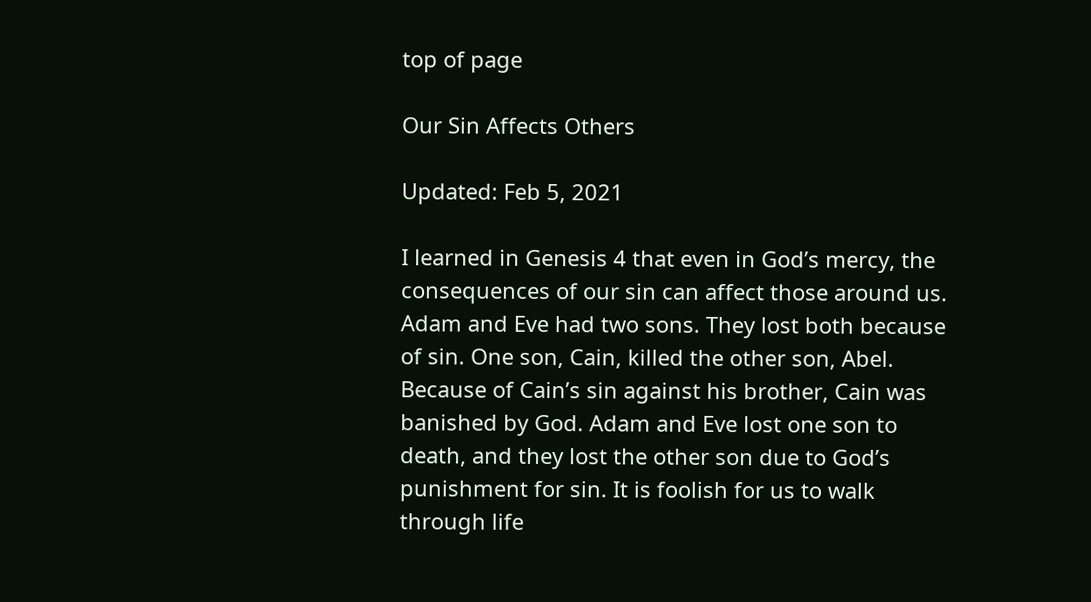top of page

Our Sin Affects Others

Updated: Feb 5, 2021

I learned in Genesis 4 that even in God’s mercy, the consequences of our sin can affect those around us. Adam and Eve had two sons. They lost both because of sin. One son, Cain, killed the other son, Abel. Because of Cain’s sin against his brother, Cain was banished by God. Adam and Eve lost one son to death, and they lost the other son due to God’s punishment for sin. It is foolish for us to walk through life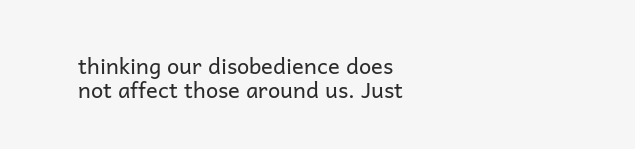thinking our disobedience does not affect those around us. Just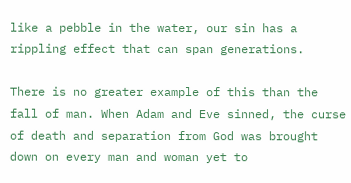like a pebble in the water, our sin has a rippling effect that can span generations.

There is no greater example of this than the fall of man. When Adam and Eve sinned, the curse of death and separation from God was brought down on every man and woman yet to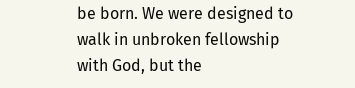be born. We were designed to walk in unbroken fellowship with God, but the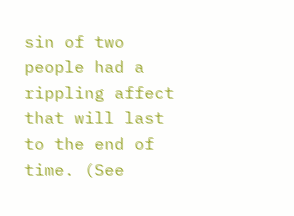sin of two people had a rippling affect that will last to the end of time. (See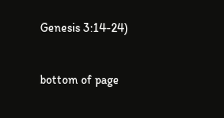Genesis 3:14-24)


bottom of page